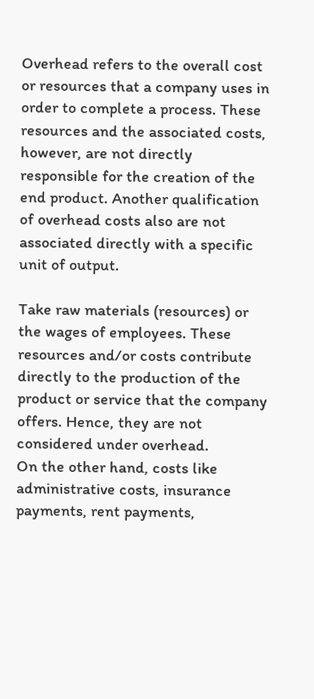Overhead refers to the overall cost or resources that a company uses in order to complete a process. These resources and the associated costs, however, are not directly responsible for the creation of the end product. Another qualification of overhead costs also are not associated directly with a specific unit of output.

Take raw materials (resources) or the wages of employees. These resources and/or costs contribute directly to the production of the product or service that the company offers. Hence, they are not considered under overhead.
On the other hand, costs like administrative costs, insurance payments, rent payments,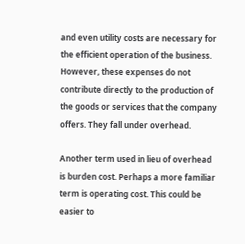and even utility costs are necessary for the efficient operation of the business. However, these expenses do not contribute directly to the production of the goods or services that the company offers. They fall under overhead.

Another term used in lieu of overhead is burden cost. Perhaps a more familiar term is operating cost. This could be easier to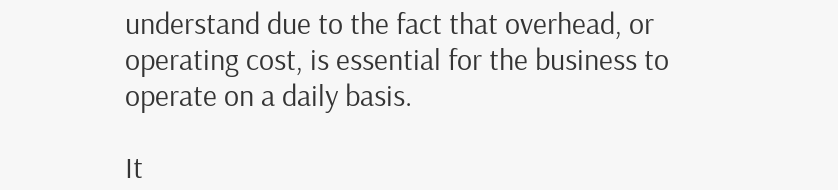understand due to the fact that overhead, or operating cost, is essential for the business to operate on a daily basis.

It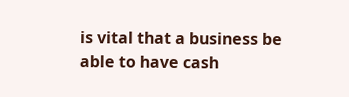is vital that a business be able to have cash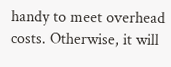handy to meet overhead costs. Otherwise, it will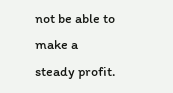not be able to make a steady profit.